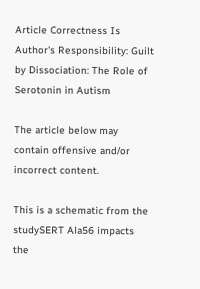Article Correctness Is Author's Responsibility: Guilt by Dissociation: The Role of Serotonin in Autism

The article below may contain offensive and/or incorrect content.

This is a schematic from the studySERT Ala56 impacts the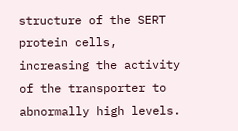structure of the SERT protein cells, increasing the activity of the transporter to abnormally high levels.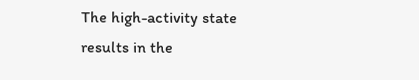The high-activity state results in the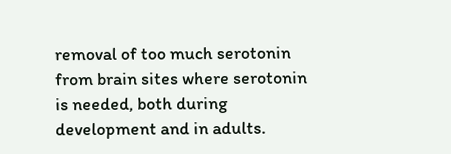removal of too much serotonin from brain sites where serotonin is needed, both during development and in adults.